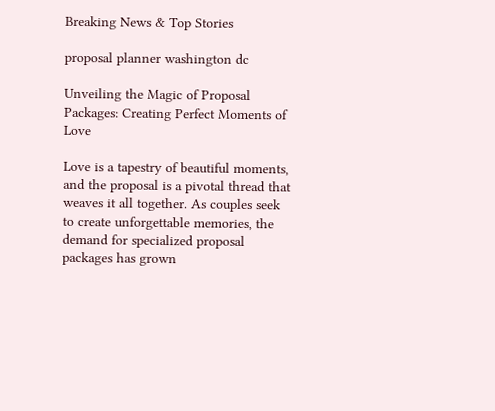Breaking News & Top Stories

proposal planner washington dc

Unveiling the Magic of Proposal Packages: Creating Perfect Moments of Love

Love is a tapestry of beautiful moments, and the proposal is a pivotal thread that weaves it all together. As couples seek to create unforgettable memories, the demand for specialized proposal packages has grown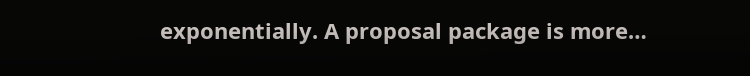exponentially. A proposal package is more…